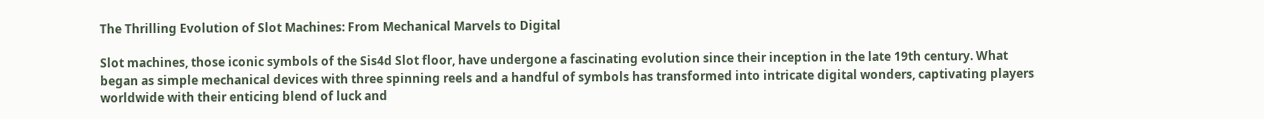The Thrilling Evolution of Slot Machines: From Mechanical Marvels to Digital

Slot machines, those iconic symbols of the Sis4d Slot floor, have undergone a fascinating evolution since their inception in the late 19th century. What began as simple mechanical devices with three spinning reels and a handful of symbols has transformed into intricate digital wonders, captivating players worldwide with their enticing blend of luck and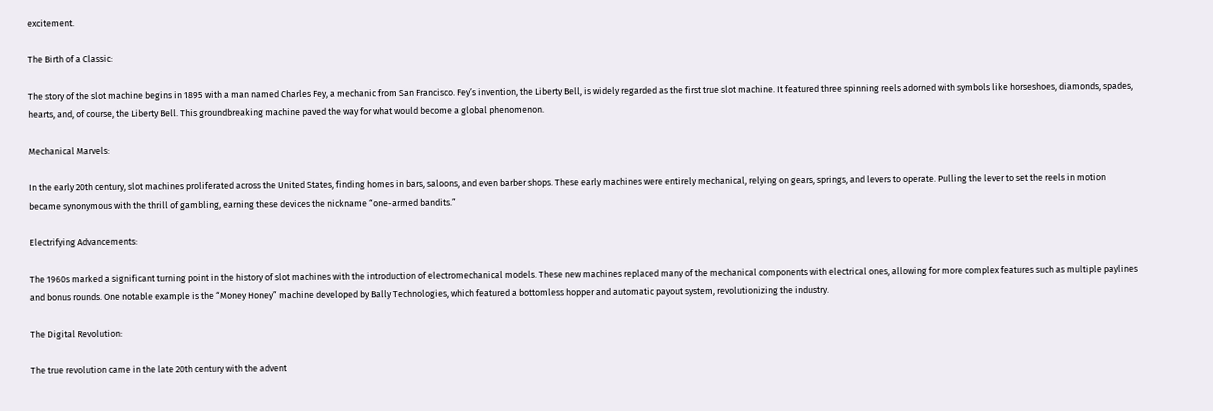excitement.

The Birth of a Classic:

The story of the slot machine begins in 1895 with a man named Charles Fey, a mechanic from San Francisco. Fey’s invention, the Liberty Bell, is widely regarded as the first true slot machine. It featured three spinning reels adorned with symbols like horseshoes, diamonds, spades, hearts, and, of course, the Liberty Bell. This groundbreaking machine paved the way for what would become a global phenomenon.

Mechanical Marvels:

In the early 20th century, slot machines proliferated across the United States, finding homes in bars, saloons, and even barber shops. These early machines were entirely mechanical, relying on gears, springs, and levers to operate. Pulling the lever to set the reels in motion became synonymous with the thrill of gambling, earning these devices the nickname “one-armed bandits.”

Electrifying Advancements:

The 1960s marked a significant turning point in the history of slot machines with the introduction of electromechanical models. These new machines replaced many of the mechanical components with electrical ones, allowing for more complex features such as multiple paylines and bonus rounds. One notable example is the “Money Honey” machine developed by Bally Technologies, which featured a bottomless hopper and automatic payout system, revolutionizing the industry.

The Digital Revolution:

The true revolution came in the late 20th century with the advent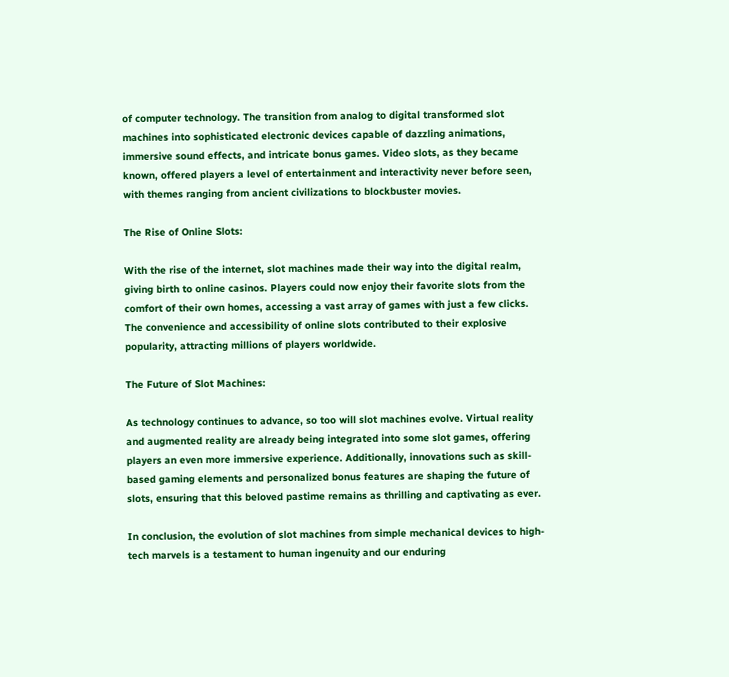of computer technology. The transition from analog to digital transformed slot machines into sophisticated electronic devices capable of dazzling animations, immersive sound effects, and intricate bonus games. Video slots, as they became known, offered players a level of entertainment and interactivity never before seen, with themes ranging from ancient civilizations to blockbuster movies.

The Rise of Online Slots:

With the rise of the internet, slot machines made their way into the digital realm, giving birth to online casinos. Players could now enjoy their favorite slots from the comfort of their own homes, accessing a vast array of games with just a few clicks. The convenience and accessibility of online slots contributed to their explosive popularity, attracting millions of players worldwide.

The Future of Slot Machines:

As technology continues to advance, so too will slot machines evolve. Virtual reality and augmented reality are already being integrated into some slot games, offering players an even more immersive experience. Additionally, innovations such as skill-based gaming elements and personalized bonus features are shaping the future of slots, ensuring that this beloved pastime remains as thrilling and captivating as ever.

In conclusion, the evolution of slot machines from simple mechanical devices to high-tech marvels is a testament to human ingenuity and our enduring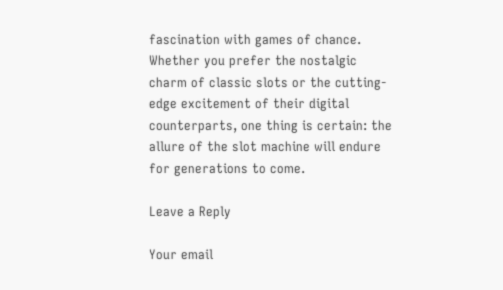fascination with games of chance. Whether you prefer the nostalgic charm of classic slots or the cutting-edge excitement of their digital counterparts, one thing is certain: the allure of the slot machine will endure for generations to come.

Leave a Reply

Your email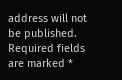address will not be published. Required fields are marked *